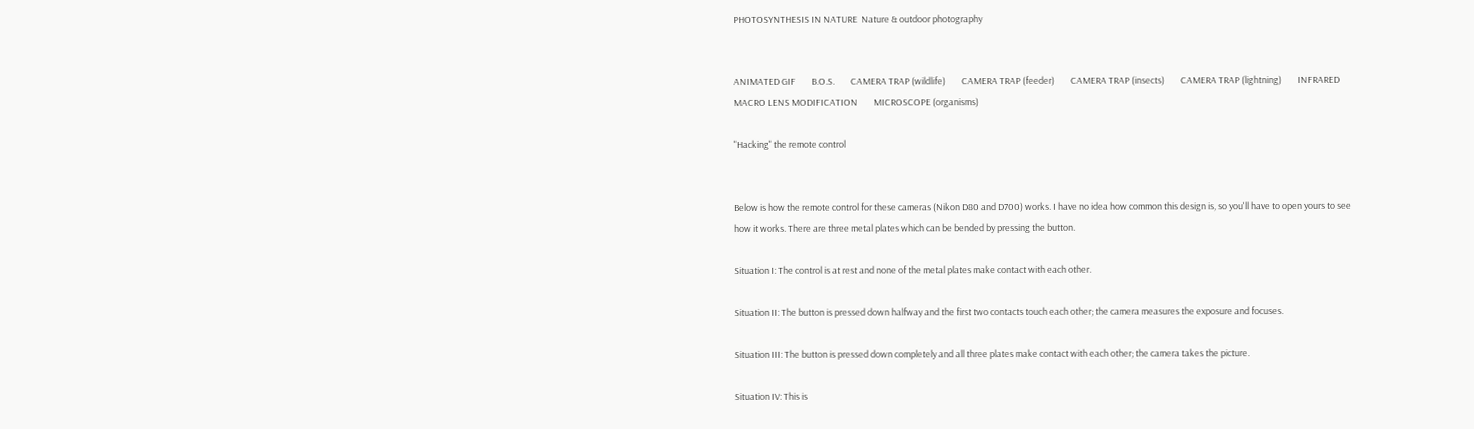PHOTOSYNTHESIS IN NATURE  Nature & outdoor photography


ANIMATED GIF        B.O.S.        CAMERA TRAP (wildlife)        CAMERA TRAP (feeder)        CAMERA TRAP (insects)        CAMERA TRAP (lightning)        INFRARED        MACRO LENS MODIFICATION        MICROSCOPE (organisms)

"Hacking" the remote control


Below is how the remote control for these cameras (Nikon D80 and D700) works. I have no idea how common this design is, so you'll have to open yours to see how it works. There are three metal plates which can be bended by pressing the button.

Situation I: The control is at rest and none of the metal plates make contact with each other.

Situation II: The button is pressed down halfway and the first two contacts touch each other; the camera measures the exposure and focuses.

Situation III: The button is pressed down completely and all three plates make contact with each other; the camera takes the picture.

Situation IV: This is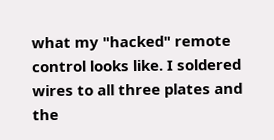what my "hacked" remote control looks like. I soldered wires to all three plates and the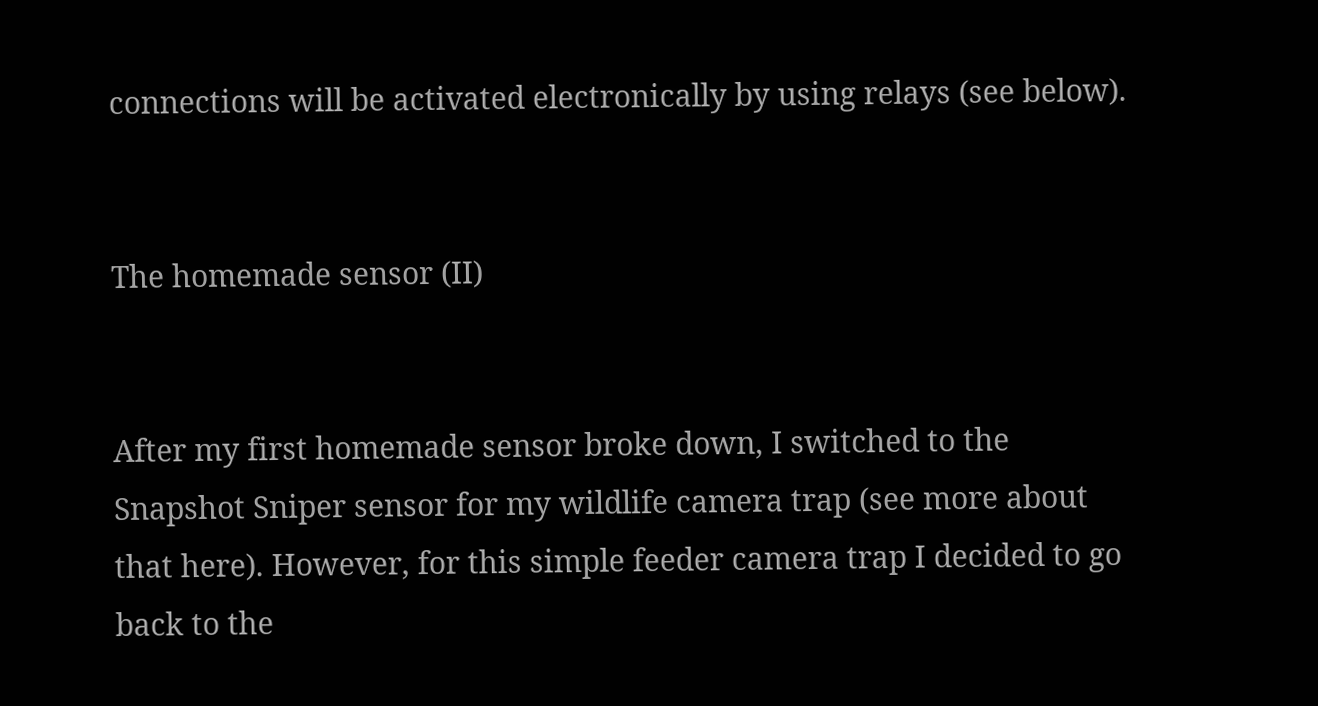connections will be activated electronically by using relays (see below).


The homemade sensor (II)


After my first homemade sensor broke down, I switched to the Snapshot Sniper sensor for my wildlife camera trap (see more about that here). However, for this simple feeder camera trap I decided to go back to the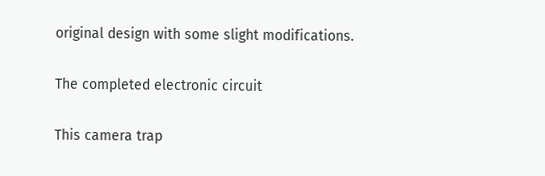original design with some slight modifications.


The completed electronic circuit


This camera trap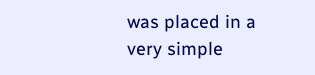was placed in a very simple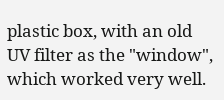plastic box, with an old UV filter as the "window", which worked very well.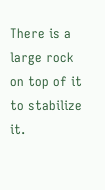There is a large rock on top of it to stabilize it.